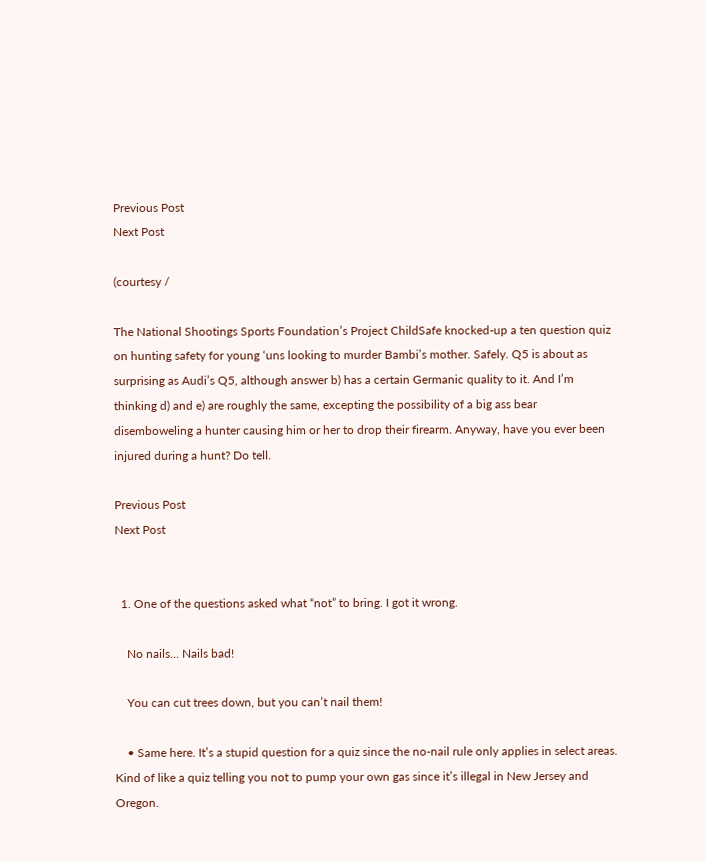Previous Post
Next Post

(courtesy /

The National Shootings Sports Foundation’s Project ChildSafe knocked-up a ten question quiz on hunting safety for young ‘uns looking to murder Bambi’s mother. Safely. Q5 is about as surprising as Audi’s Q5, although answer b) has a certain Germanic quality to it. And I’m thinking d) and e) are roughly the same, excepting the possibility of a big ass bear disemboweling a hunter causing him or her to drop their firearm. Anyway, have you ever been injured during a hunt? Do tell.

Previous Post
Next Post


  1. One of the questions asked what “not” to bring. I got it wrong.

    No nails… Nails bad!

    You can cut trees down, but you can’t nail them!

    • Same here. It’s a stupid question for a quiz since the no-nail rule only applies in select areas. Kind of like a quiz telling you not to pump your own gas since it’s illegal in New Jersey and Oregon.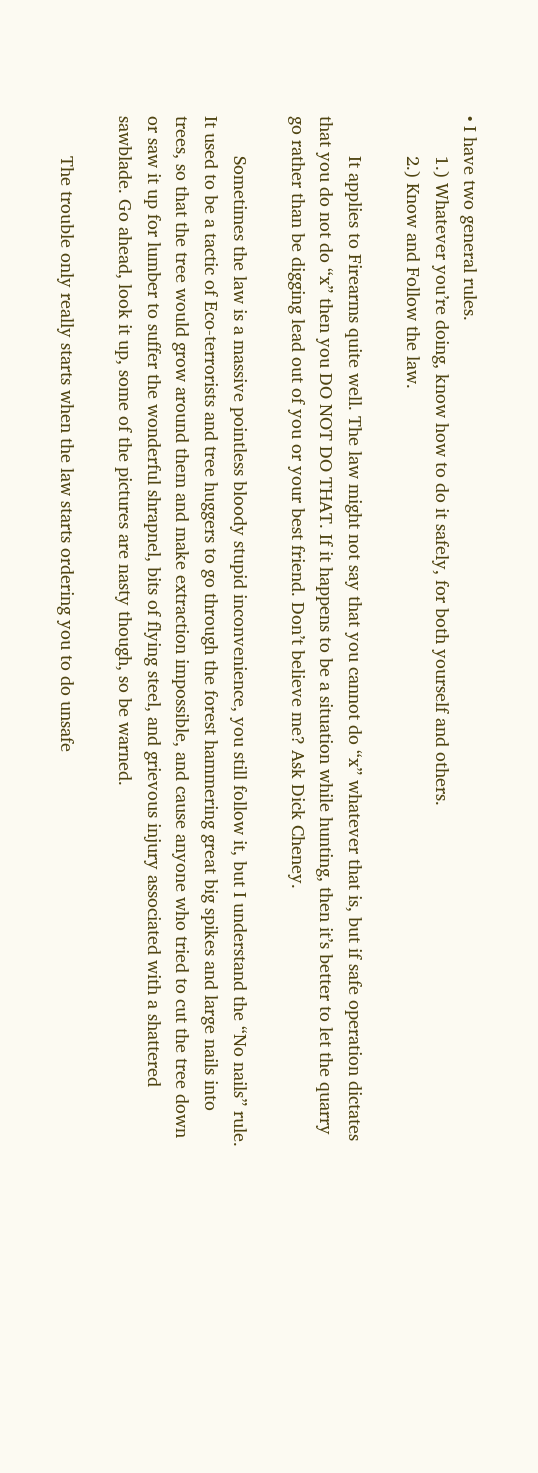• I have two general rules.
        1.) Whatever you’re doing, know how to do it safely, for both yourself and others.
        2.) Know and Follow the law.

        It applies to Firearms quite well. The law might not say that you cannot do “x” whatever that is, but if safe operation dictates that you do not do “x” then you DO NOT DO THAT. If it happens to be a situation while hunting, then it’s better to let the quarry go rather than be digging lead out of you or your best friend. Don’t believe me? Ask Dick Cheney.

        Sometimes the law is a massive pointless bloody stupid inconvenience, you still follow it, but I understand the “No nails” rule. It used to be a tactic of Eco-terrorists and tree huggers to go through the forest hammering great big spikes and large nails into trees, so that the tree would grow around them and make extraction impossible, and cause anyone who tried to cut the tree down or saw it up for lumber to suffer the wonderful shrapnel, bits of flying steel, and grievous injury associated with a shattered sawblade. Go ahead, look it up, some of the pictures are nasty though, so be warned.

        The trouble only really starts when the law starts ordering you to do unsafe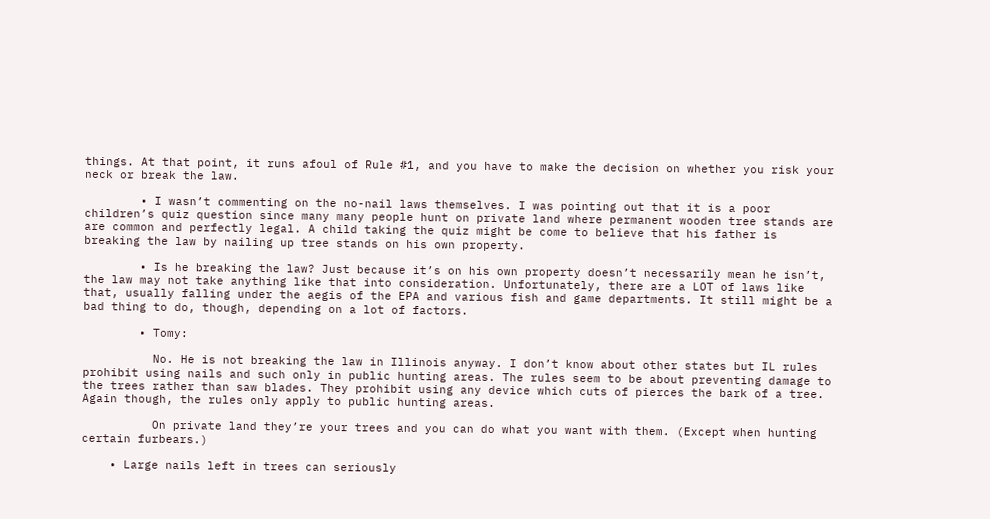things. At that point, it runs afoul of Rule #1, and you have to make the decision on whether you risk your neck or break the law.

        • I wasn’t commenting on the no-nail laws themselves. I was pointing out that it is a poor children’s quiz question since many many people hunt on private land where permanent wooden tree stands are are common and perfectly legal. A child taking the quiz might be come to believe that his father is breaking the law by nailing up tree stands on his own property.

        • Is he breaking the law? Just because it’s on his own property doesn’t necessarily mean he isn’t, the law may not take anything like that into consideration. Unfortunately, there are a LOT of laws like that, usually falling under the aegis of the EPA and various fish and game departments. It still might be a bad thing to do, though, depending on a lot of factors.

        • Tomy:

          No. He is not breaking the law in Illinois anyway. I don’t know about other states but IL rules prohibit using nails and such only in public hunting areas. The rules seem to be about preventing damage to the trees rather than saw blades. They prohibit using any device which cuts of pierces the bark of a tree. Again though, the rules only apply to public hunting areas.

          On private land they’re your trees and you can do what you want with them. (Except when hunting certain furbears.)

    • Large nails left in trees can seriously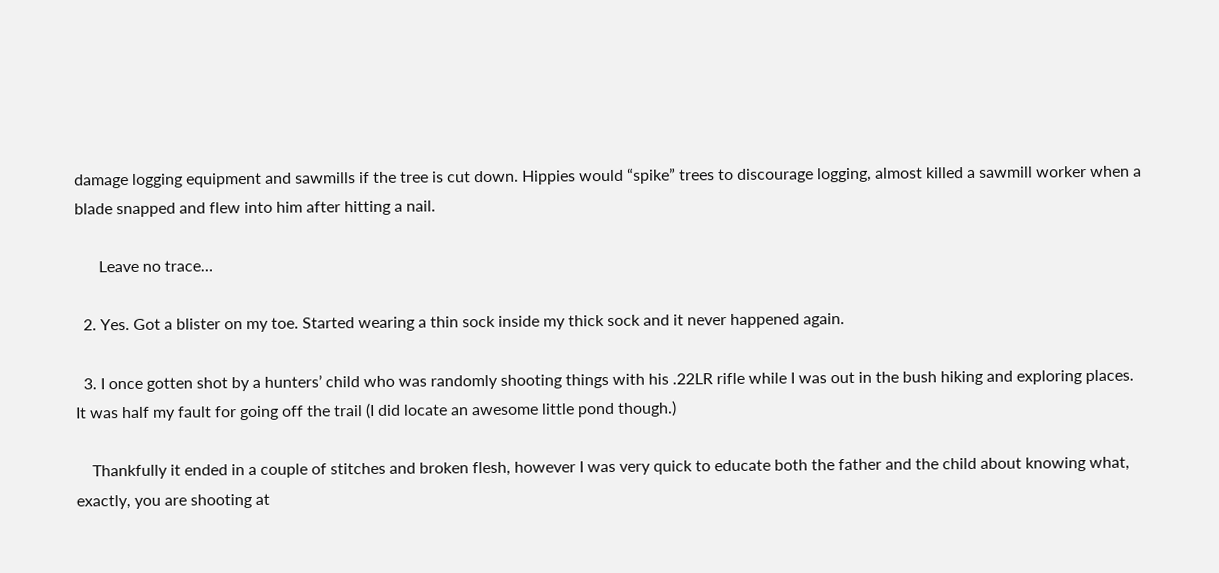damage logging equipment and sawmills if the tree is cut down. Hippies would “spike” trees to discourage logging, almost killed a sawmill worker when a blade snapped and flew into him after hitting a nail.

      Leave no trace…

  2. Yes. Got a blister on my toe. Started wearing a thin sock inside my thick sock and it never happened again.

  3. I once gotten shot by a hunters’ child who was randomly shooting things with his .22LR rifle while I was out in the bush hiking and exploring places. It was half my fault for going off the trail (I did locate an awesome little pond though.)

    Thankfully it ended in a couple of stitches and broken flesh, however I was very quick to educate both the father and the child about knowing what, exactly, you are shooting at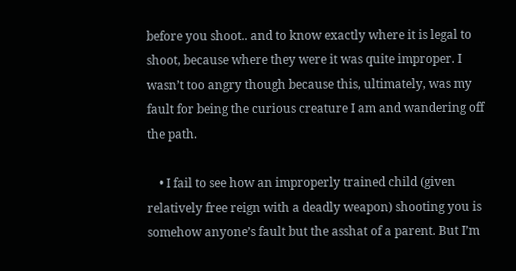before you shoot.. and to know exactly where it is legal to shoot, because where they were it was quite improper. I wasn’t too angry though because this, ultimately, was my fault for being the curious creature I am and wandering off the path.

    • I fail to see how an improperly trained child (given relatively free reign with a deadly weapon) shooting you is somehow anyone’s fault but the asshat of a parent. But I’m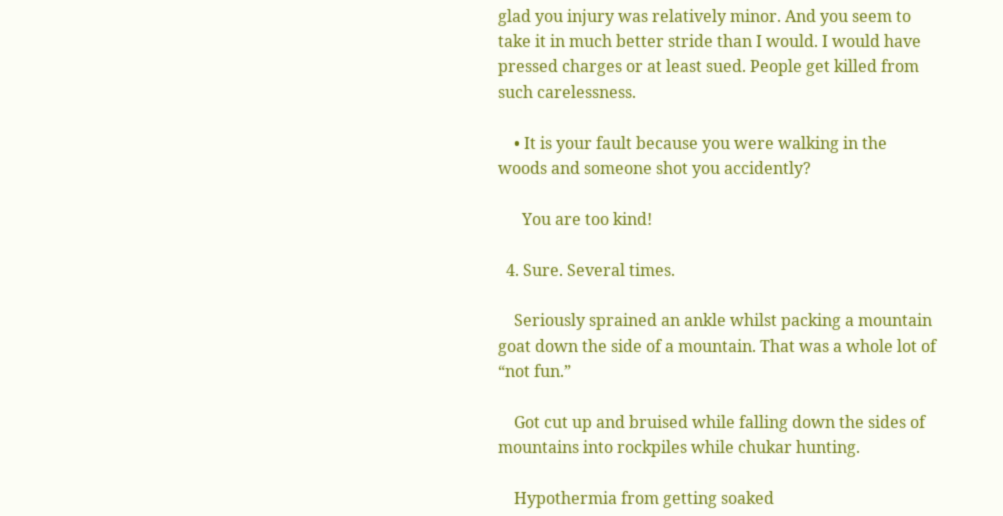glad you injury was relatively minor. And you seem to take it in much better stride than I would. I would have pressed charges or at least sued. People get killed from such carelessness.

    • It is your fault because you were walking in the woods and someone shot you accidently?

      You are too kind!

  4. Sure. Several times.

    Seriously sprained an ankle whilst packing a mountain goat down the side of a mountain. That was a whole lot of “not fun.”

    Got cut up and bruised while falling down the sides of mountains into rockpiles while chukar hunting.

    Hypothermia from getting soaked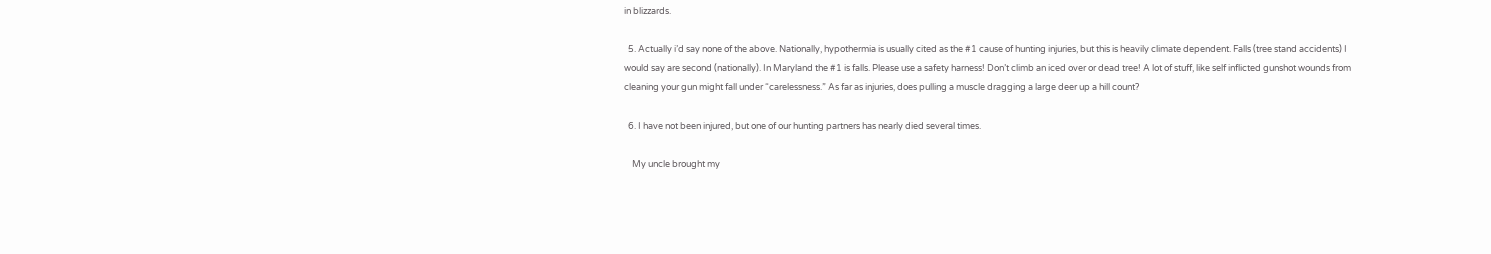in blizzards.

  5. Actually i’d say none of the above. Nationally, hypothermia is usually cited as the #1 cause of hunting injuries, but this is heavily climate dependent. Falls (tree stand accidents) I would say are second (nationally). In Maryland the #1 is falls. Please use a safety harness! Don’t climb an iced over or dead tree! A lot of stuff, like self inflicted gunshot wounds from cleaning your gun might fall under “carelessness.” As far as injuries, does pulling a muscle dragging a large deer up a hill count?

  6. I have not been injured, but one of our hunting partners has nearly died several times.

    My uncle brought my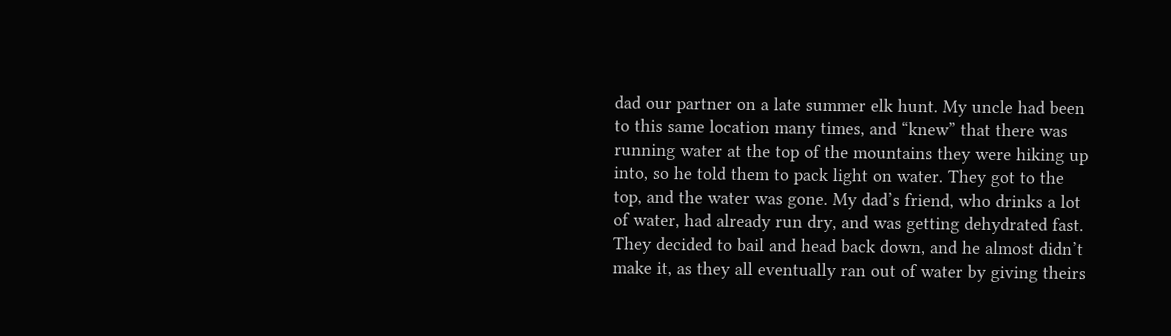dad our partner on a late summer elk hunt. My uncle had been to this same location many times, and “knew” that there was running water at the top of the mountains they were hiking up into, so he told them to pack light on water. They got to the top, and the water was gone. My dad’s friend, who drinks a lot of water, had already run dry, and was getting dehydrated fast. They decided to bail and head back down, and he almost didn’t make it, as they all eventually ran out of water by giving theirs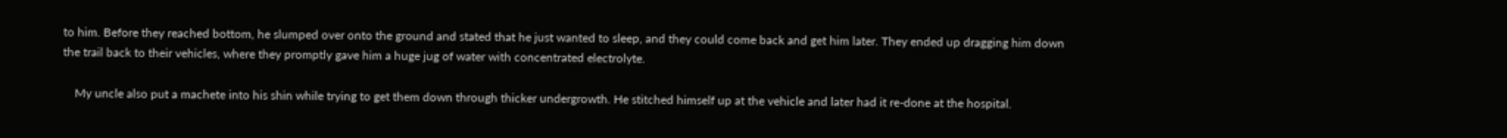to him. Before they reached bottom, he slumped over onto the ground and stated that he just wanted to sleep, and they could come back and get him later. They ended up dragging him down the trail back to their vehicles, where they promptly gave him a huge jug of water with concentrated electrolyte.

    My uncle also put a machete into his shin while trying to get them down through thicker undergrowth. He stitched himself up at the vehicle and later had it re-done at the hospital.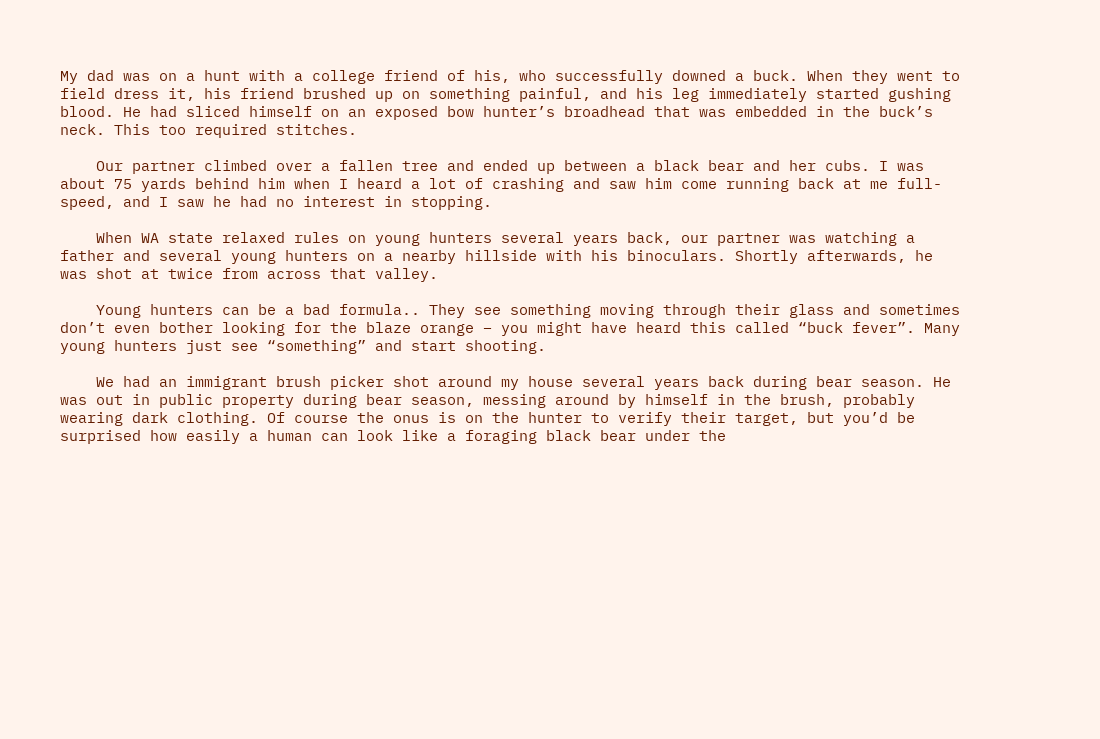My dad was on a hunt with a college friend of his, who successfully downed a buck. When they went to field dress it, his friend brushed up on something painful, and his leg immediately started gushing blood. He had sliced himself on an exposed bow hunter’s broadhead that was embedded in the buck’s neck. This too required stitches.

    Our partner climbed over a fallen tree and ended up between a black bear and her cubs. I was about 75 yards behind him when I heard a lot of crashing and saw him come running back at me full-speed, and I saw he had no interest in stopping.

    When WA state relaxed rules on young hunters several years back, our partner was watching a father and several young hunters on a nearby hillside with his binoculars. Shortly afterwards, he was shot at twice from across that valley.

    Young hunters can be a bad formula.. They see something moving through their glass and sometimes don’t even bother looking for the blaze orange – you might have heard this called “buck fever”. Many young hunters just see “something” and start shooting.

    We had an immigrant brush picker shot around my house several years back during bear season. He was out in public property during bear season, messing around by himself in the brush, probably wearing dark clothing. Of course the onus is on the hunter to verify their target, but you’d be surprised how easily a human can look like a foraging black bear under the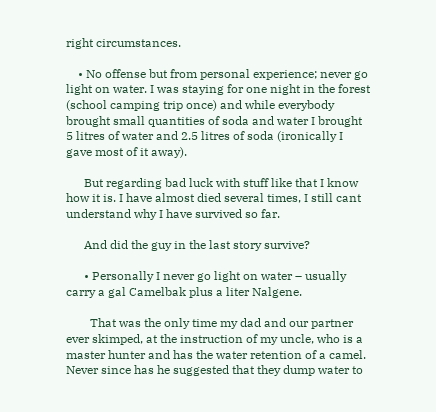right circumstances.

    • No offense but from personal experience; never go light on water. I was staying for one night in the forest (school camping trip once) and while everybody brought small quantities of soda and water I brought 5 litres of water and 2.5 litres of soda (ironically I gave most of it away).

      But regarding bad luck with stuff like that I know how it is. I have almost died several times, I still cant understand why I have survived so far.

      And did the guy in the last story survive?

      • Personally I never go light on water – usually carry a gal Camelbak plus a liter Nalgene.

        That was the only time my dad and our partner ever skimped, at the instruction of my uncle, who is a master hunter and has the water retention of a camel. Never since has he suggested that they dump water to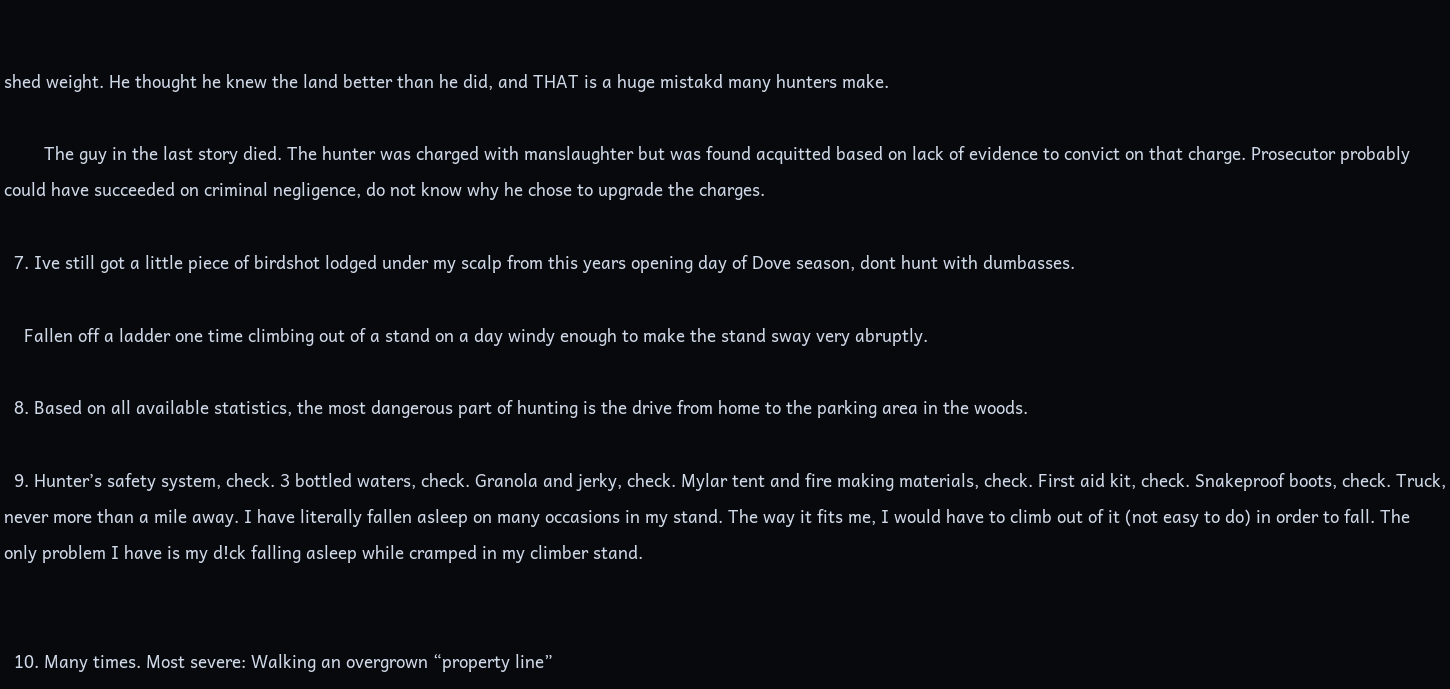shed weight. He thought he knew the land better than he did, and THAT is a huge mistakd many hunters make.

        The guy in the last story died. The hunter was charged with manslaughter but was found acquitted based on lack of evidence to convict on that charge. Prosecutor probably could have succeeded on criminal negligence, do not know why he chose to upgrade the charges.

  7. Ive still got a little piece of birdshot lodged under my scalp from this years opening day of Dove season, dont hunt with dumbasses.

    Fallen off a ladder one time climbing out of a stand on a day windy enough to make the stand sway very abruptly.

  8. Based on all available statistics, the most dangerous part of hunting is the drive from home to the parking area in the woods.

  9. Hunter’s safety system, check. 3 bottled waters, check. Granola and jerky, check. Mylar tent and fire making materials, check. First aid kit, check. Snakeproof boots, check. Truck, never more than a mile away. I have literally fallen asleep on many occasions in my stand. The way it fits me, I would have to climb out of it (not easy to do) in order to fall. The only problem I have is my d!ck falling asleep while cramped in my climber stand.


  10. Many times. Most severe: Walking an overgrown “property line”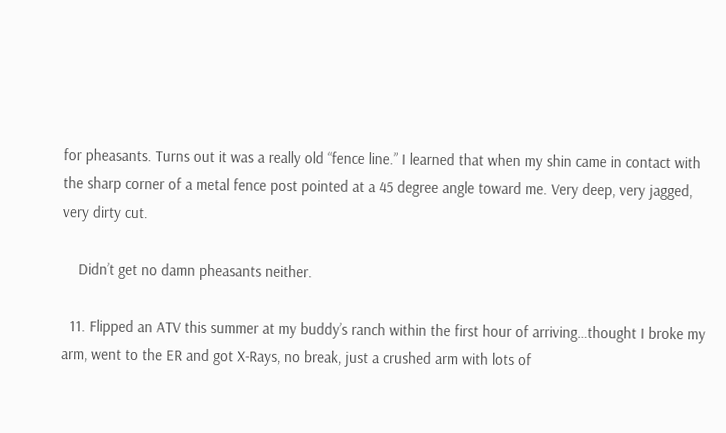for pheasants. Turns out it was a really old “fence line.” I learned that when my shin came in contact with the sharp corner of a metal fence post pointed at a 45 degree angle toward me. Very deep, very jagged, very dirty cut.

    Didn’t get no damn pheasants neither.

  11. Flipped an ATV this summer at my buddy’s ranch within the first hour of arriving…thought I broke my arm, went to the ER and got X-Rays, no break, just a crushed arm with lots of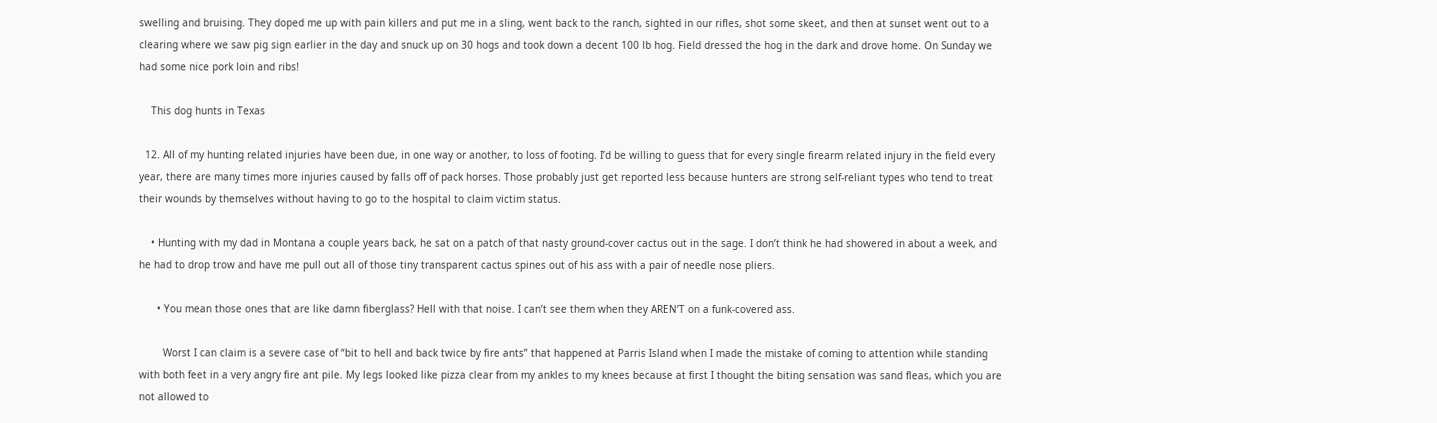swelling and bruising. They doped me up with pain killers and put me in a sling, went back to the ranch, sighted in our rifles, shot some skeet, and then at sunset went out to a clearing where we saw pig sign earlier in the day and snuck up on 30 hogs and took down a decent 100 lb hog. Field dressed the hog in the dark and drove home. On Sunday we had some nice pork loin and ribs!

    This dog hunts in Texas

  12. All of my hunting related injuries have been due, in one way or another, to loss of footing. I’d be willing to guess that for every single firearm related injury in the field every year, there are many times more injuries caused by falls off of pack horses. Those probably just get reported less because hunters are strong self-reliant types who tend to treat their wounds by themselves without having to go to the hospital to claim victim status.

    • Hunting with my dad in Montana a couple years back, he sat on a patch of that nasty ground-cover cactus out in the sage. I don’t think he had showered in about a week, and he had to drop trow and have me pull out all of those tiny transparent cactus spines out of his ass with a pair of needle nose pliers.

      • You mean those ones that are like damn fiberglass? Hell with that noise. I can’t see them when they AREN’T on a funk-covered ass.

        Worst I can claim is a severe case of “bit to hell and back twice by fire ants” that happened at Parris Island when I made the mistake of coming to attention while standing with both feet in a very angry fire ant pile. My legs looked like pizza clear from my ankles to my knees because at first I thought the biting sensation was sand fleas, which you are not allowed to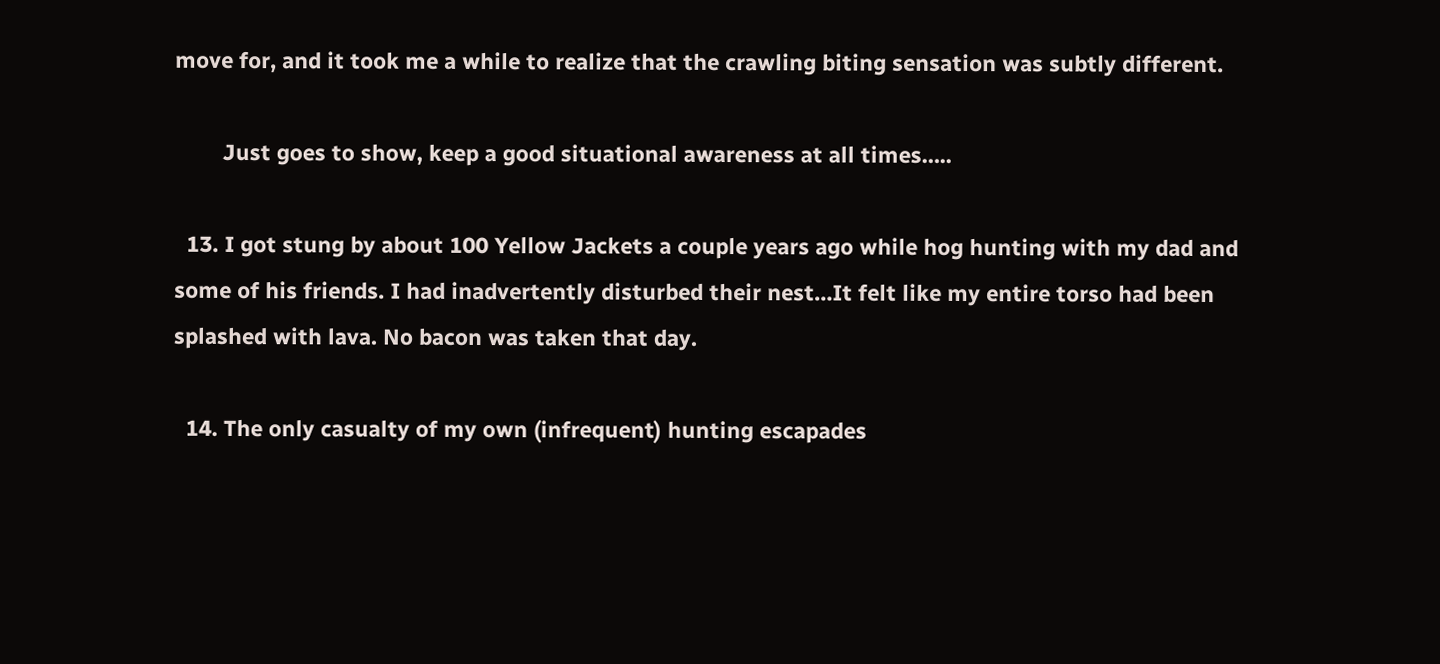move for, and it took me a while to realize that the crawling biting sensation was subtly different.

        Just goes to show, keep a good situational awareness at all times…..

  13. I got stung by about 100 Yellow Jackets a couple years ago while hog hunting with my dad and some of his friends. I had inadvertently disturbed their nest…It felt like my entire torso had been splashed with lava. No bacon was taken that day.

  14. The only casualty of my own (infrequent) hunting escapades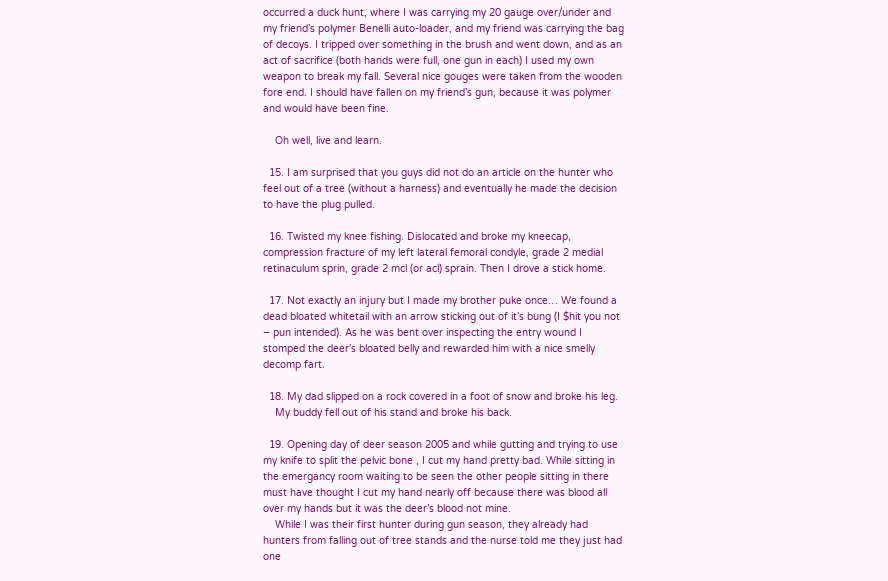occurred a duck hunt, where I was carrying my 20 gauge over/under and my friend’s polymer Benelli auto-loader, and my friend was carrying the bag of decoys. I tripped over something in the brush and went down, and as an act of sacrifice (both hands were full, one gun in each) I used my own weapon to break my fall. Several nice gouges were taken from the wooden fore end. I should have fallen on my friend’s gun, because it was polymer and would have been fine.

    Oh well, live and learn.

  15. I am surprised that you guys did not do an article on the hunter who feel out of a tree (without a harness) and eventually he made the decision to have the plug pulled.

  16. Twisted my knee fishing. Dislocated and broke my kneecap, compression fracture of my left lateral femoral condyle, grade 2 medial retinaculum sprin, grade 2 mcl (or acl) sprain. Then I drove a stick home.

  17. Not exactly an injury but I made my brother puke once… We found a dead bloated whitetail with an arrow sticking out of it’s bung (I $hit you not – pun intended). As he was bent over inspecting the entry wound I stomped the deer’s bloated belly and rewarded him with a nice smelly decomp fart.

  18. My dad slipped on a rock covered in a foot of snow and broke his leg.
    My buddy fell out of his stand and broke his back.

  19. Opening day of deer season 2005 and while gutting and trying to use my knife to split the pelvic bone , I cut my hand pretty bad. While sitting in the emergancy room waiting to be seen the other people sitting in there must have thought I cut my hand nearly off because there was blood all over my hands but it was the deer’s blood not mine.
    While I was their first hunter during gun season, they already had hunters from falling out of tree stands and the nurse told me they just had one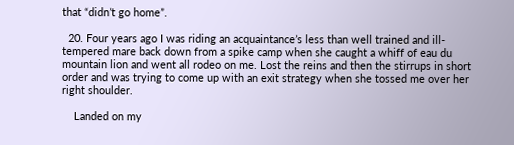that “didn’t go home”.

  20. Four years ago I was riding an acquaintance’s less than well trained and ill-tempered mare back down from a spike camp when she caught a whiff of eau du mountain lion and went all rodeo on me. Lost the reins and then the stirrups in short order and was trying to come up with an exit strategy when she tossed me over her right shoulder.

    Landed on my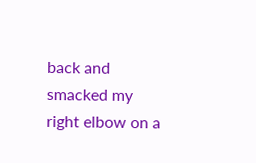back and smacked my right elbow on a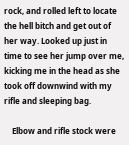rock, and rolled left to locate the hell bitch and get out of her way. Looked up just in time to see her jump over me, kicking me in the head as she took off downwind with my rifle and sleeping bag.

    Elbow and rifle stock were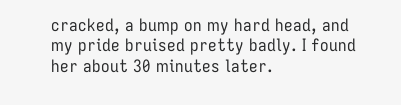cracked, a bump on my hard head, and my pride bruised pretty badly. I found her about 30 minutes later.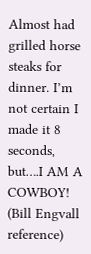Almost had grilled horse steaks for dinner. I’m not certain I made it 8 seconds, but….I AM A COWBOY! (Bill Engvall reference)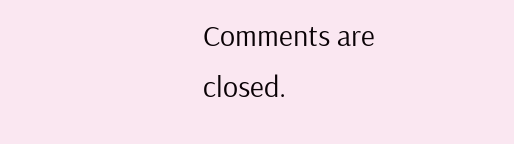Comments are closed.